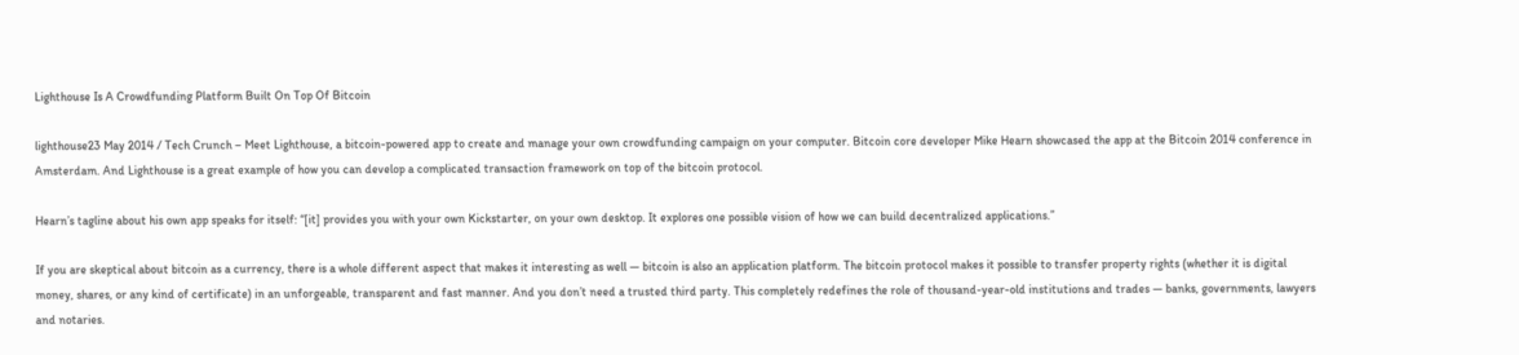Lighthouse Is A Crowdfunding Platform Built On Top Of Bitcoin

lighthouse23 May 2014 / Tech Crunch – Meet Lighthouse, a bitcoin-powered app to create and manage your own crowdfunding campaign on your computer. Bitcoin core developer Mike Hearn showcased the app at the Bitcoin 2014 conference in Amsterdam. And Lighthouse is a great example of how you can develop a complicated transaction framework on top of the bitcoin protocol.

Hearn’s tagline about his own app speaks for itself: “[it] provides you with your own Kickstarter, on your own desktop. It explores one possible vision of how we can build decentralized applications.”

If you are skeptical about bitcoin as a currency, there is a whole different aspect that makes it interesting as well — bitcoin is also an application platform. The bitcoin protocol makes it possible to transfer property rights (whether it is digital money, shares, or any kind of certificate) in an unforgeable, transparent and fast manner. And you don’t need a trusted third party. This completely redefines the role of thousand-year-old institutions and trades — banks, governments, lawyers and notaries.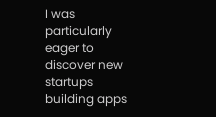I was particularly eager to discover new startups building apps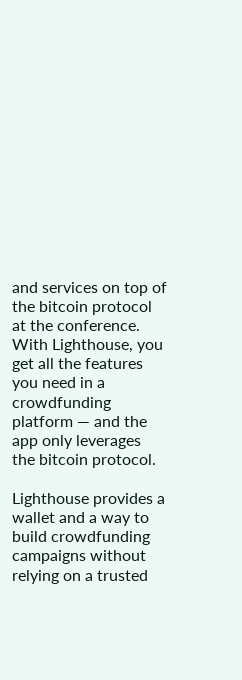and services on top of the bitcoin protocol at the conference. With Lighthouse, you get all the features you need in a crowdfunding platform — and the app only leverages the bitcoin protocol.

Lighthouse provides a wallet and a way to build crowdfunding campaigns without relying on a trusted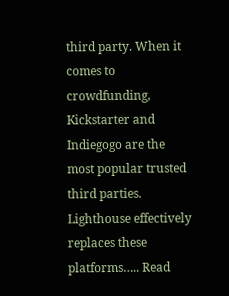third party. When it comes to crowdfunding, Kickstarter and Indiegogo are the most popular trusted third parties. Lighthouse effectively replaces these platforms….. Read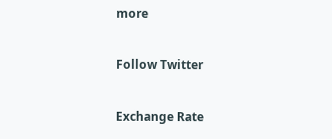more

Follow Twitter

Exchange Rate